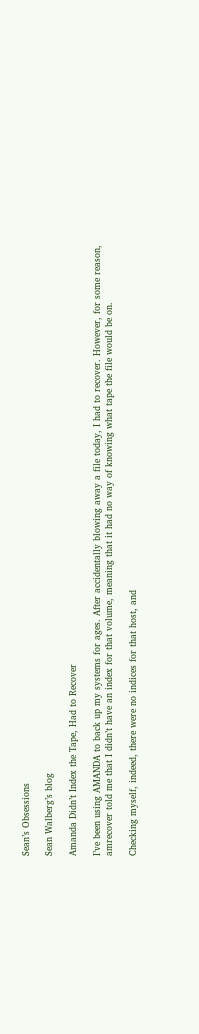Sean’s Obsessions

Sean Walberg’s blog

Amanda Didn’t Index the Tape, Had to Recover

I’ve been using AMANDA to back up my systems for ages. After accidentally blowing away a file today, I had to recover. However, for some reason, amrecover told me that I didn’t have an index for that volume, meaning that it had no way of knowing what tape the file would be on.

Checking myself, indeed, there were no indices for that host, and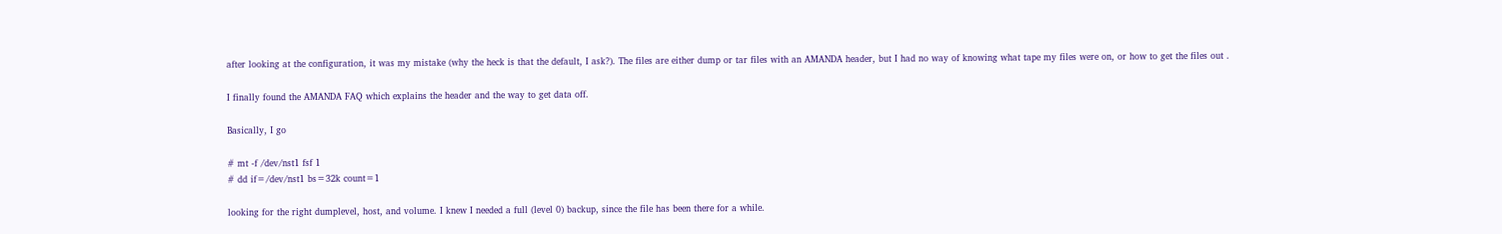after looking at the configuration, it was my mistake (why the heck is that the default, I ask?). The files are either dump or tar files with an AMANDA header, but I had no way of knowing what tape my files were on, or how to get the files out .

I finally found the AMANDA FAQ which explains the header and the way to get data off.

Basically, I go

# mt -f /dev/nst1 fsf 1
# dd if=/dev/nst1 bs=32k count=1

looking for the right dumplevel, host, and volume. I knew I needed a full (level 0) backup, since the file has been there for a while.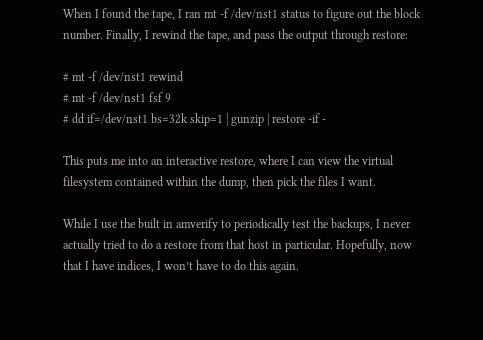When I found the tape, I ran mt -f /dev/nst1 status to figure out the block number. Finally, I rewind the tape, and pass the output through restore:

# mt -f /dev/nst1 rewind
# mt -f /dev/nst1 fsf 9
# dd if=/dev/nst1 bs=32k skip=1 | gunzip | restore -if -

This puts me into an interactive restore, where I can view the virtual filesystem contained within the dump, then pick the files I want.

While I use the built in amverify to periodically test the backups, I never actually tried to do a restore from that host in particular. Hopefully, now that I have indices, I won’t have to do this again.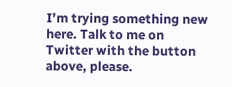I’m trying something new here. Talk to me on Twitter with the button above, please.